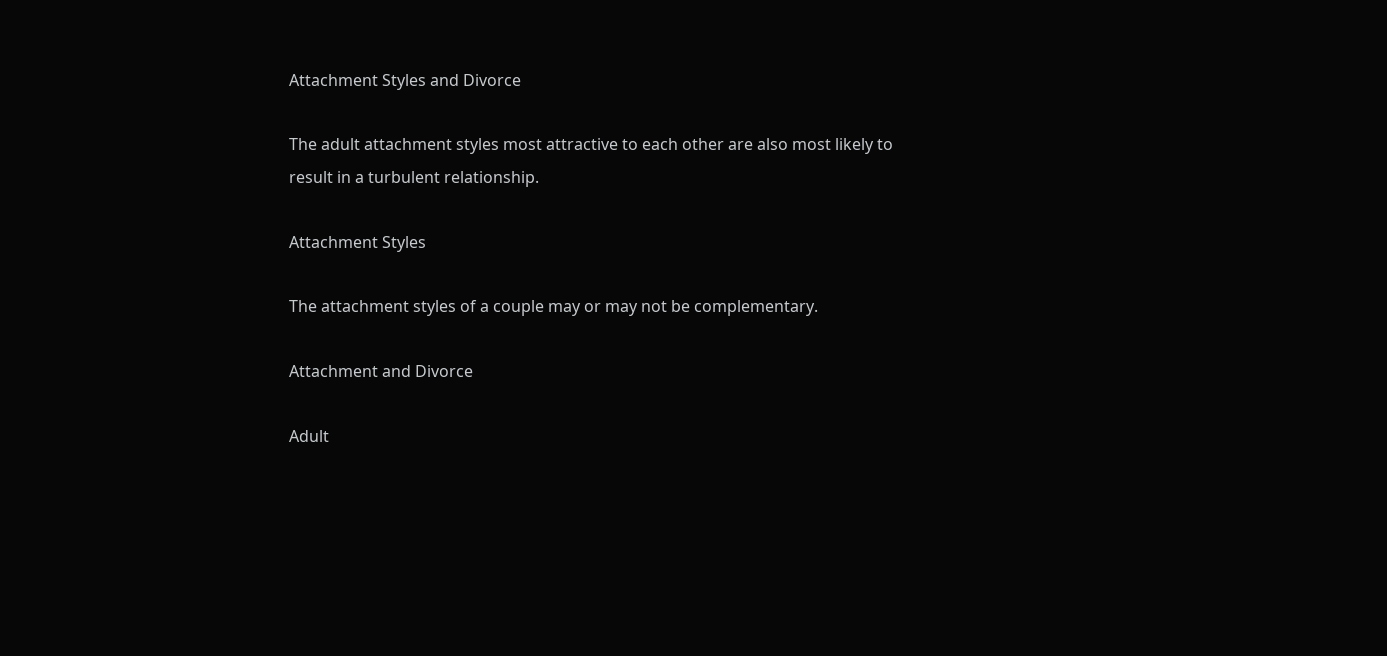Attachment Styles and Divorce

The adult attachment styles most attractive to each other are also most likely to result in a turbulent relationship.

Attachment Styles

The attachment styles of a couple may or may not be complementary.

Attachment and Divorce

Adult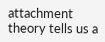attachment theory tells us a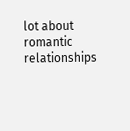lot about romantic relationships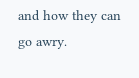and how they can go awry.